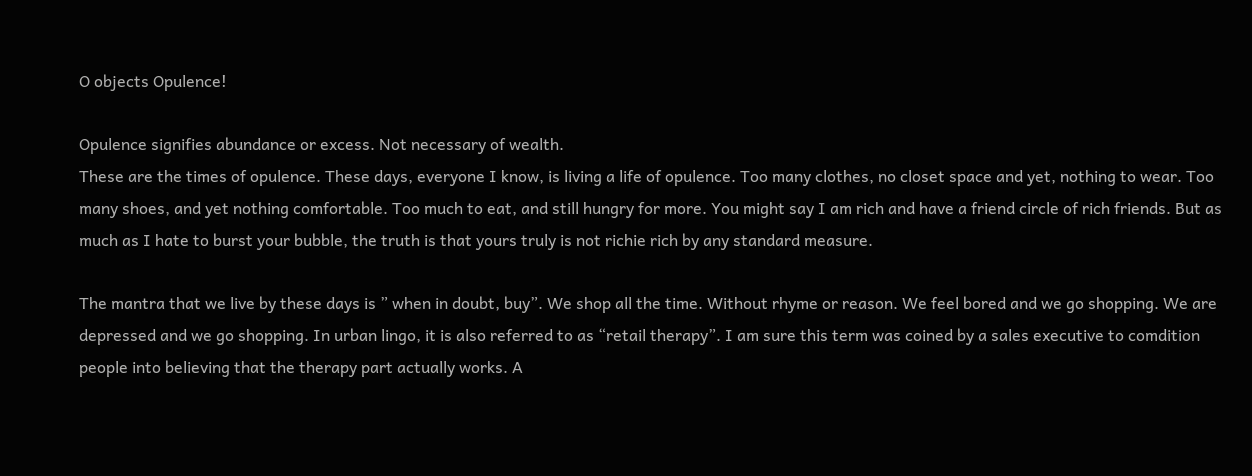O objects Opulence!

Opulence signifies abundance or excess. Not necessary of wealth.
These are the times of opulence. These days, everyone I know, is living a life of opulence. Too many clothes, no closet space and yet, nothing to wear. Too many shoes, and yet nothing comfortable. Too much to eat, and still hungry for more. You might say I am rich and have a friend circle of rich friends. But as much as I hate to burst your bubble, the truth is that yours truly is not richie rich by any standard measure.

The mantra that we live by these days is ” when in doubt, buy”. We shop all the time. Without rhyme or reason. We feel bored and we go shopping. We are depressed and we go shopping. In urban lingo, it is also referred to as “retail therapy”. I am sure this term was coined by a sales executive to comdition people into believing that the therapy part actually works. A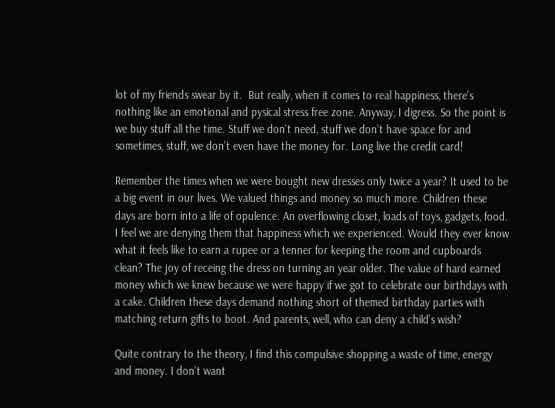lot of my friends swear by it.  But really, when it comes to real happiness, there’s nothing like an emotional and pysical stress free zone. Anyway, I digress. So the point is we buy stuff all the time. Stuff we don’t need, stuff we don’t have space for and sometimes, stuff, we don’t even have the money for. Long live the credit card!

Remember the times when we were bought new dresses only twice a year? It used to be a big event in our lives. We valued things and money so much more. Children these days are born into a life of opulence. An overflowing closet, loads of toys, gadgets, food. I feel we are denying them that happiness which we experienced. Would they ever know what it feels like to earn a rupee or a tenner for keeping the room and cupboards clean? The joy of receing the dress on turning an year older. The value of hard earned money which we knew because we were happy if we got to celebrate our birthdays with a cake. Children these days demand nothing short of themed birthday parties with matching return gifts to boot. And parents, well, who can deny a child’s wish?

Quite contrary to the theory, I find this compulsive shopping a waste of time, energy and money. I don’t want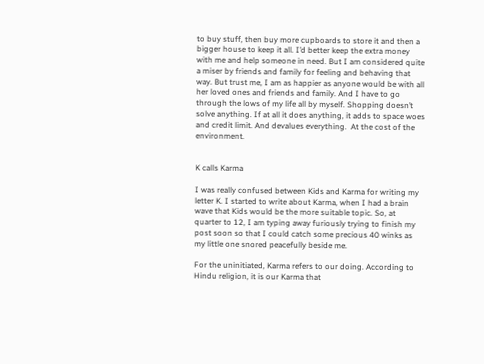to buy stuff, then buy more cupboards to store it and then a bigger house to keep it all. I’d better keep the extra money with me and help someone in need. But I am considered quite a miser by friends and family for feeling and behaving that way. But trust me, I am as happier as anyone would be with all her loved ones and friends and family. And I have to go through the lows of my life all by myself. Shopping doesn’t solve anything. If at all it does anything, it adds to space woes and credit limit. And devalues everything.  At the cost of the environment.


K calls Karma

I was really confused between Kids and Karma for writing my letter K. I started to write about Karma, when I had a brain wave that Kids would be the more suitable topic. So, at quarter to 12, I am typing away furiously trying to finish my post soon so that I could catch some precious 40 winks as my little one snored peacefully beside me.

For the uninitiated, Karma refers to our doing. According to Hindu religion, it is our Karma that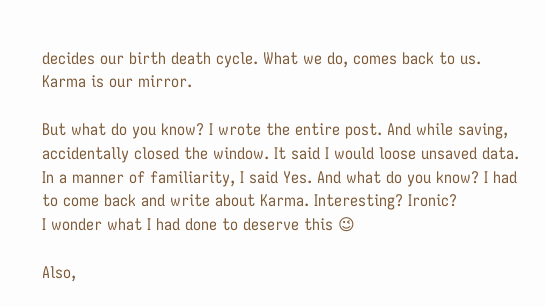decides our birth death cycle. What we do, comes back to us. Karma is our mirror.

But what do you know? I wrote the entire post. And while saving, accidentally closed the window. It said I would loose unsaved data. In a manner of familiarity, I said Yes. And what do you know? I had to come back and write about Karma. Interesting? Ironic?
I wonder what I had done to deserve this 😉

Also,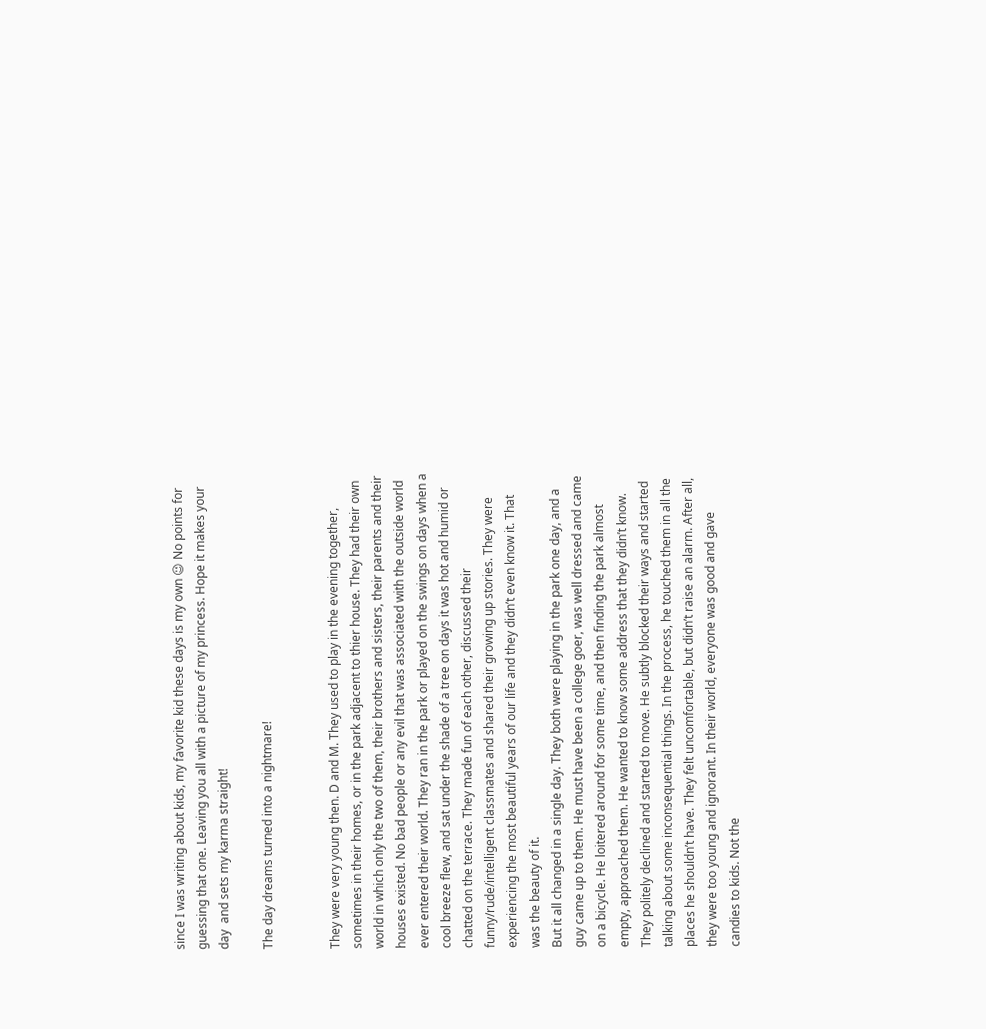since I was writing about kids, my favorite kid these days is my own 😉 No points for guessing that one. Leaving you all with a picture of my princess. Hope it makes your day  and sets my karma straight!

The day dreams turned into a nightmare!


They were very young then. D and M. They used to play in the evening together, sometimes in their homes, or in the park adjacent to thier house. They had their own world in which only the two of them, their brothers and sisters, their parents and their houses existed. No bad people or any evil that was associated with the outside world ever entered their world. They ran in the park or played on the swings on days when a cool breeze flew, and sat under the shade of a tree on days it was hot and humid or chatted on the terrace. They made fun of each other, discussed their funny/rude/intelligent classmates and shared their growing up stories. They were experiencing the most beautiful years of our life and they didn’t even know it. That was the beauty of it.
But it all changed in a single day. They both were playing in the park one day, and a guy came up to them. He must have been a college goer, was well dressed and came on a bicycle. He loitered around for some time, and then finding the park almost empty, approached them. He wanted to know some address that they didn’t know. They politely declined and started to move. He subtly blocked their ways and started talking about some inconsequential things. In the process, he touched them in all the places he shouldn’t have. They felt uncomfortable, but didn’t raise an alarm. After all, they were too young and ignorant. In their world, everyone was good and gave candies to kids. Not the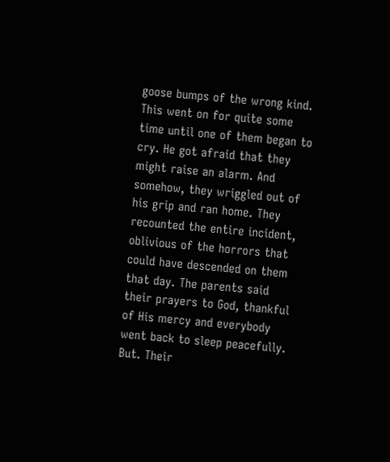goose bumps of the wrong kind. This went on for quite some time until one of them began to cry. He got afraid that they might raise an alarm. And somehow, they wriggled out of his grip and ran home. They recounted the entire incident, oblivious of the horrors that could have descended on them that day. The parents said their prayers to God, thankful of His mercy and everybody went back to sleep peacefully. But. Their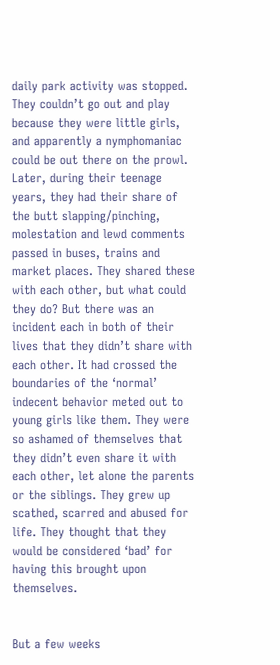daily park activity was stopped. They couldn’t go out and play because they were little girls, and apparently a nymphomaniac could be out there on the prowl.
Later, during their teenage years, they had their share of the butt slapping/pinching, molestation and lewd comments passed in buses, trains and market places. They shared these with each other, but what could they do? But there was an incident each in both of their lives that they didn’t share with each other. It had crossed the boundaries of the ‘normal’ indecent behavior meted out to young girls like them. They were so ashamed of themselves that they didn’t even share it with each other, let alone the parents or the siblings. They grew up scathed, scarred and abused for life. They thought that they would be considered ‘bad’ for having this brought upon themselves.


But a few weeks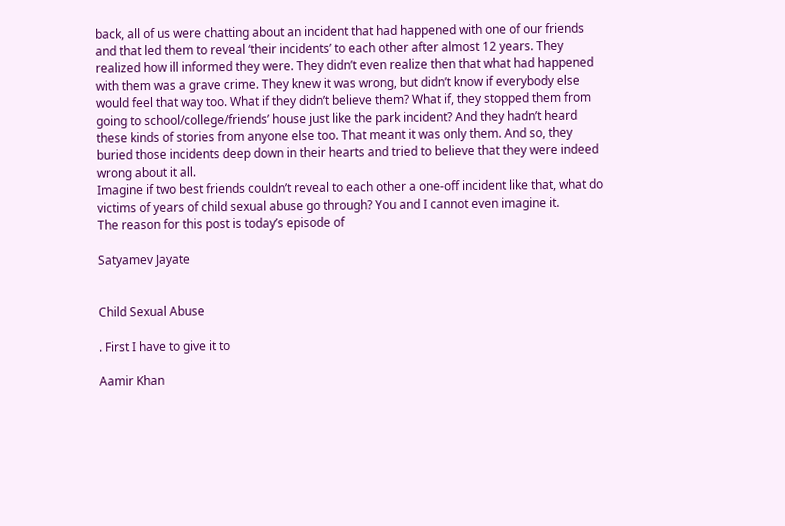back, all of us were chatting about an incident that had happened with one of our friends and that led them to reveal ‘their incidents’ to each other after almost 12 years. They realized how ill informed they were. They didn’t even realize then that what had happened with them was a grave crime. They knew it was wrong, but didn’t know if everybody else would feel that way too. What if they didn’t believe them? What if, they stopped them from going to school/college/friends’ house just like the park incident? And they hadn’t heard these kinds of stories from anyone else too. That meant it was only them. And so, they buried those incidents deep down in their hearts and tried to believe that they were indeed wrong about it all.
Imagine if two best friends couldn’t reveal to each other a one-off incident like that, what do victims of years of child sexual abuse go through? You and I cannot even imagine it.
The reason for this post is today’s episode of

Satyamev Jayate


Child Sexual Abuse

. First I have to give it to

Aamir Khan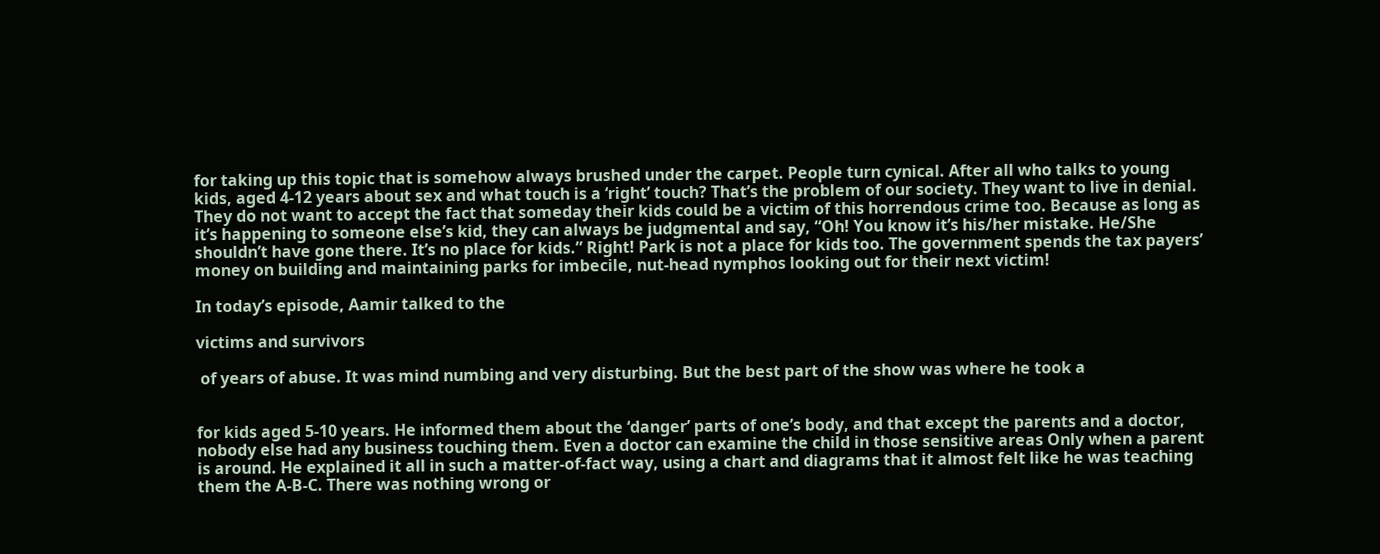for taking up this topic that is somehow always brushed under the carpet. People turn cynical. After all who talks to young kids, aged 4-12 years about sex and what touch is a ‘right’ touch? That’s the problem of our society. They want to live in denial. They do not want to accept the fact that someday their kids could be a victim of this horrendous crime too. Because as long as it’s happening to someone else’s kid, they can always be judgmental and say, “Oh! You know it’s his/her mistake. He/She shouldn’t have gone there. It’s no place for kids.” Right! Park is not a place for kids too. The government spends the tax payers’ money on building and maintaining parks for imbecile, nut-head nymphos looking out for their next victim!

In today’s episode, Aamir talked to the

victims and survivors

 of years of abuse. It was mind numbing and very disturbing. But the best part of the show was where he took a


for kids aged 5-10 years. He informed them about the ‘danger’ parts of one’s body, and that except the parents and a doctor, nobody else had any business touching them. Even a doctor can examine the child in those sensitive areas Only when a parent is around. He explained it all in such a matter-of-fact way, using a chart and diagrams that it almost felt like he was teaching them the A-B-C. There was nothing wrong or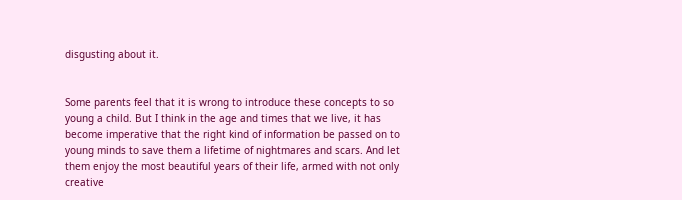disgusting about it.


Some parents feel that it is wrong to introduce these concepts to so young a child. But I think in the age and times that we live, it has become imperative that the right kind of information be passed on to young minds to save them a lifetime of nightmares and scars. And let them enjoy the most beautiful years of their life, armed with not only creative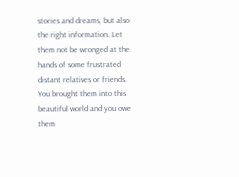stories and dreams, but also the right information. Let them not be wronged at the hands of some frustrated distant relatives or friends. You brought them into this beautiful world and you owe them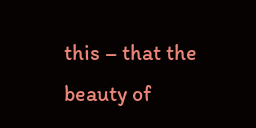this – that the beauty of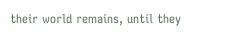their world remains, until they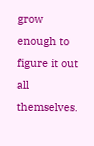grow enough to figure it out all themselves.